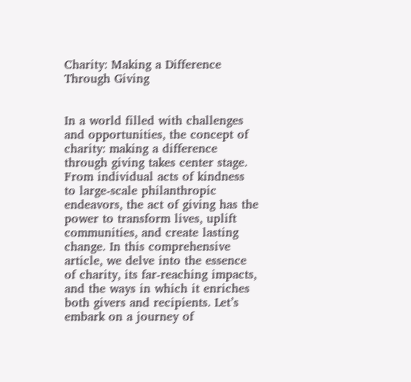Charity: Making a Difference Through Giving


In a world filled with challenges and opportunities, the concept of charity: making a difference through giving takes center stage. From individual acts of kindness to large-scale philanthropic endeavors, the act of giving has the power to transform lives, uplift communities, and create lasting change. In this comprehensive article, we delve into the essence of charity, its far-reaching impacts, and the ways in which it enriches both givers and recipients. Let’s embark on a journey of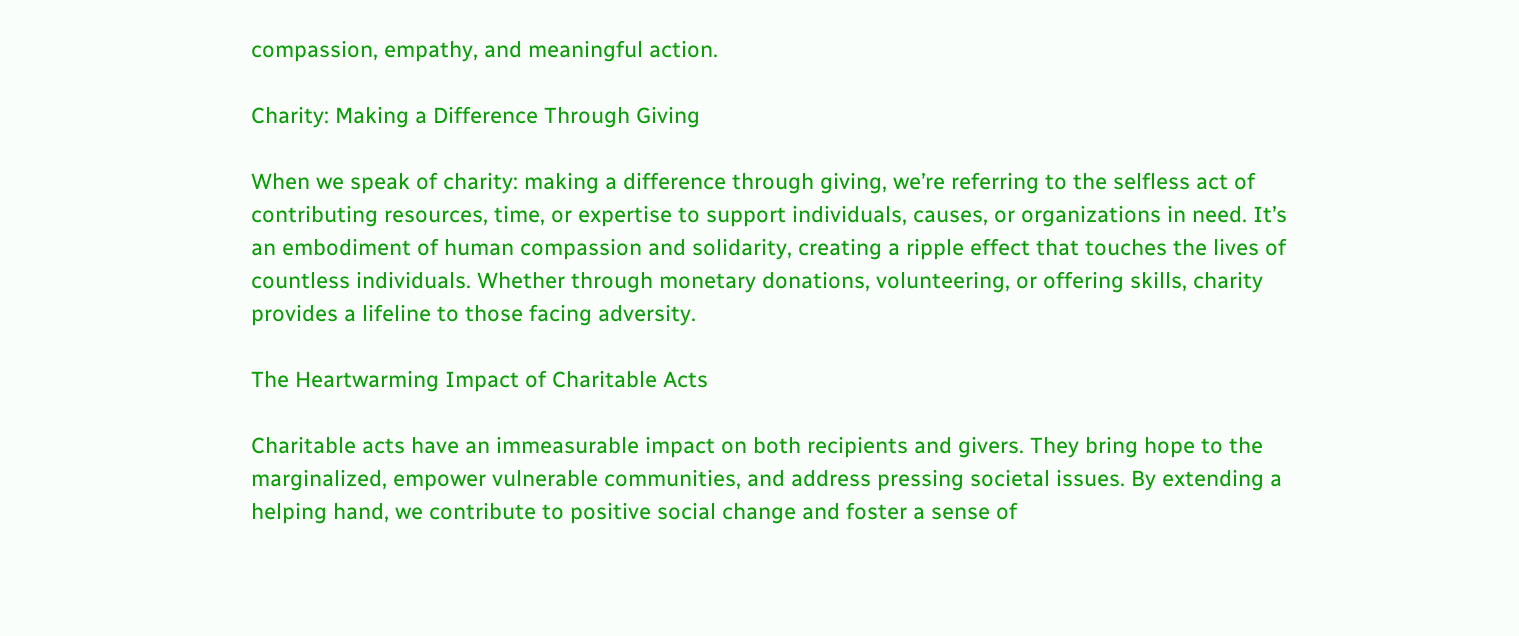compassion, empathy, and meaningful action.

Charity: Making a Difference Through Giving

When we speak of charity: making a difference through giving, we’re referring to the selfless act of contributing resources, time, or expertise to support individuals, causes, or organizations in need. It’s an embodiment of human compassion and solidarity, creating a ripple effect that touches the lives of countless individuals. Whether through monetary donations, volunteering, or offering skills, charity provides a lifeline to those facing adversity.

The Heartwarming Impact of Charitable Acts

Charitable acts have an immeasurable impact on both recipients and givers. They bring hope to the marginalized, empower vulnerable communities, and address pressing societal issues. By extending a helping hand, we contribute to positive social change and foster a sense of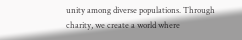unity among diverse populations. Through charity, we create a world where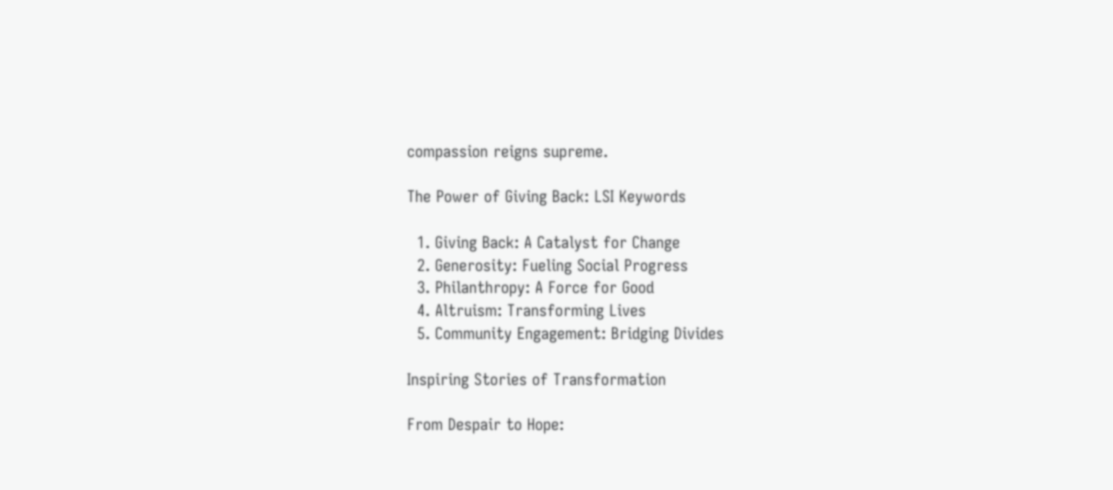compassion reigns supreme.

The Power of Giving Back: LSI Keywords

  1. Giving Back: A Catalyst for Change
  2. Generosity: Fueling Social Progress
  3. Philanthropy: A Force for Good
  4. Altruism: Transforming Lives
  5. Community Engagement: Bridging Divides

Inspiring Stories of Transformation

From Despair to Hope: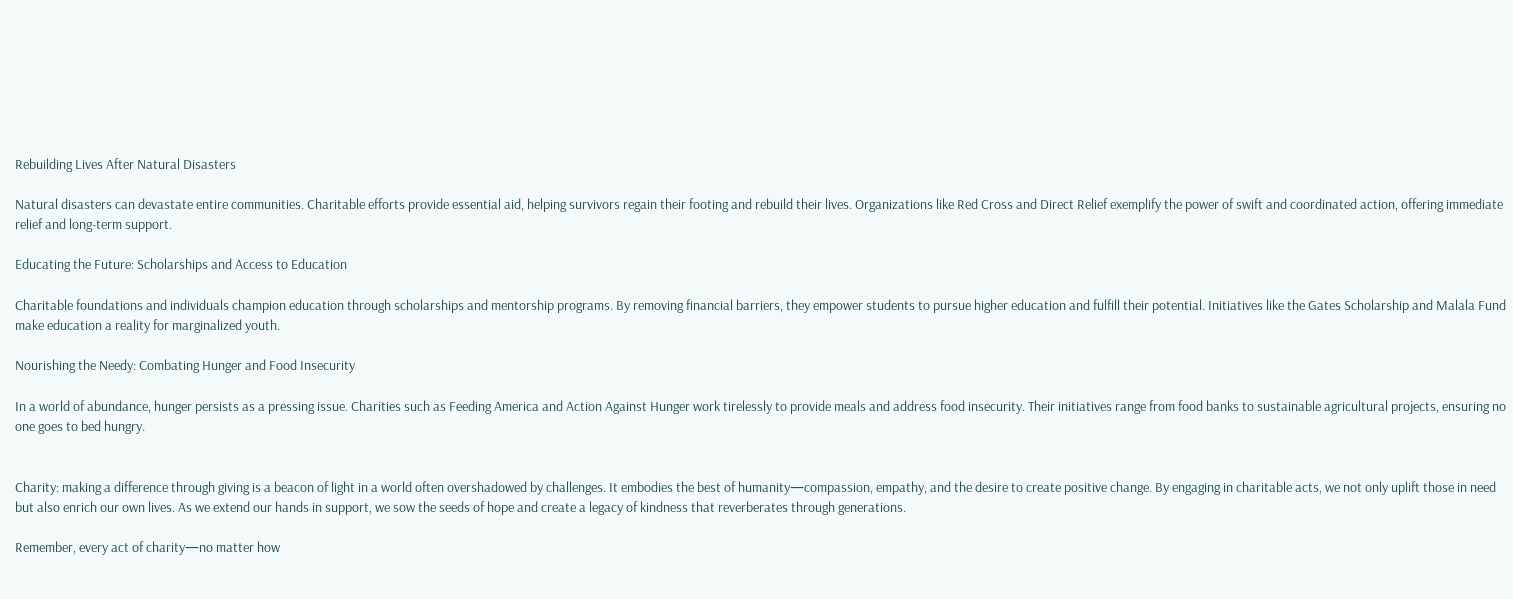Rebuilding Lives After Natural Disasters

Natural disasters can devastate entire communities. Charitable efforts provide essential aid, helping survivors regain their footing and rebuild their lives. Organizations like Red Cross and Direct Relief exemplify the power of swift and coordinated action, offering immediate relief and long-term support.

Educating the Future: Scholarships and Access to Education

Charitable foundations and individuals champion education through scholarships and mentorship programs. By removing financial barriers, they empower students to pursue higher education and fulfill their potential. Initiatives like the Gates Scholarship and Malala Fund make education a reality for marginalized youth.

Nourishing the Needy: Combating Hunger and Food Insecurity

In a world of abundance, hunger persists as a pressing issue. Charities such as Feeding America and Action Against Hunger work tirelessly to provide meals and address food insecurity. Their initiatives range from food banks to sustainable agricultural projects, ensuring no one goes to bed hungry.


Charity: making a difference through giving is a beacon of light in a world often overshadowed by challenges. It embodies the best of humanity—compassion, empathy, and the desire to create positive change. By engaging in charitable acts, we not only uplift those in need but also enrich our own lives. As we extend our hands in support, we sow the seeds of hope and create a legacy of kindness that reverberates through generations.

Remember, every act of charity—no matter how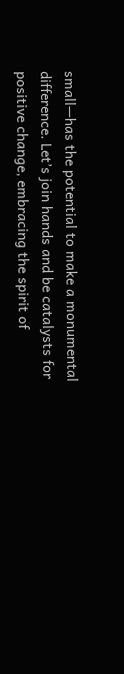small—has the potential to make a monumental difference. Let’s join hands and be catalysts for positive change, embracing the spirit of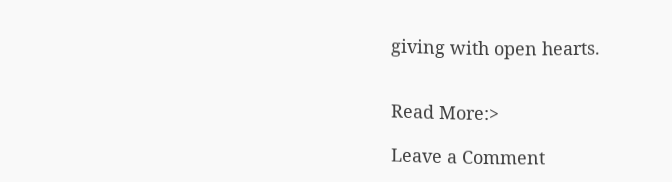giving with open hearts.


Read More:>

Leave a Comment